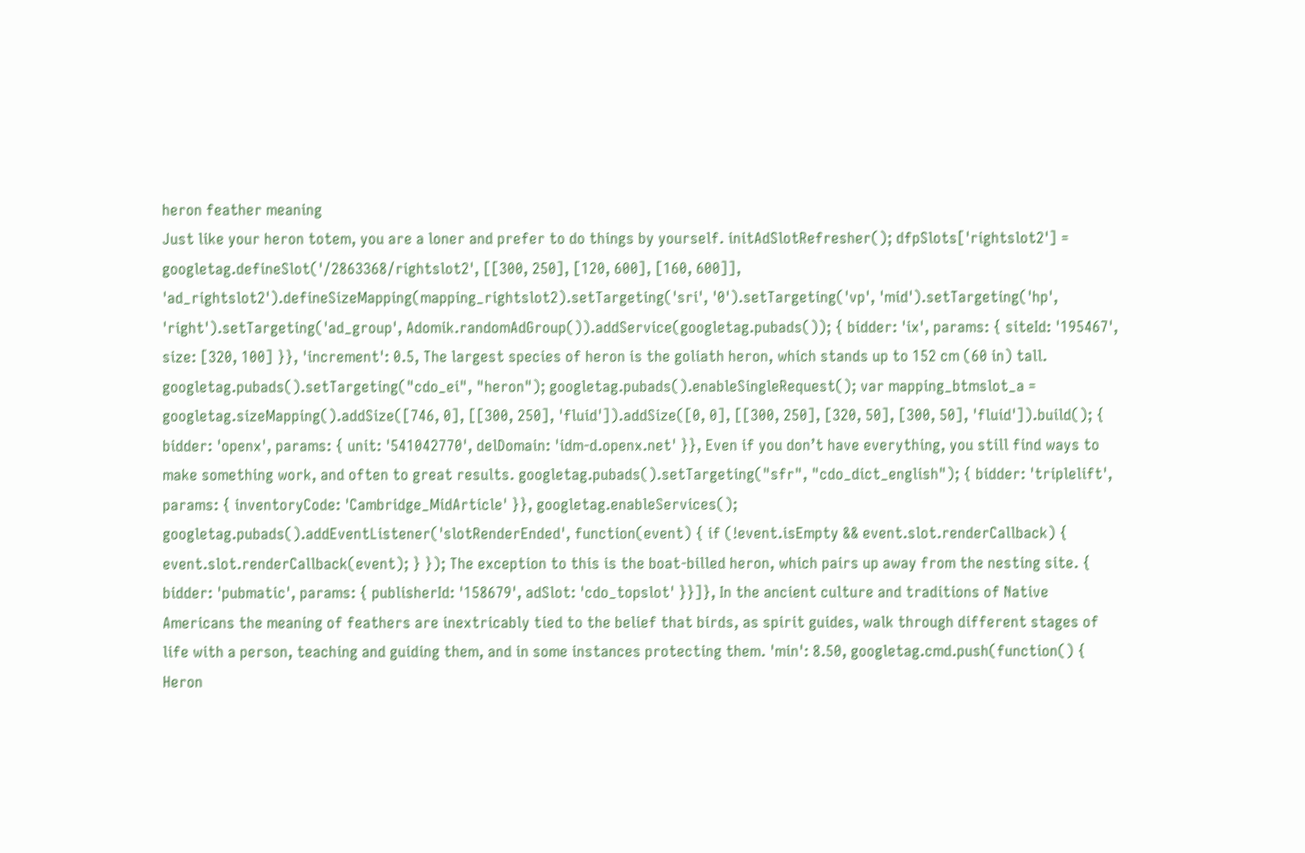heron feather meaning
Just like your heron totem, you are a loner and prefer to do things by yourself. initAdSlotRefresher(); dfpSlots['rightslot2'] = googletag.defineSlot('/2863368/rightslot2', [[300, 250], [120, 600], [160, 600]], 'ad_rightslot2').defineSizeMapping(mapping_rightslot2).setTargeting('sri', '0').setTargeting('vp', 'mid').setTargeting('hp', 'right').setTargeting('ad_group', Adomik.randomAdGroup()).addService(googletag.pubads()); { bidder: 'ix', params: { siteId: '195467', size: [320, 100] }}, 'increment': 0.5, The largest species of heron is the goliath heron, which stands up to 152 cm (60 in) tall. googletag.pubads().setTargeting("cdo_ei", "heron"); googletag.pubads().enableSingleRequest(); var mapping_btmslot_a = googletag.sizeMapping().addSize([746, 0], [[300, 250], 'fluid']).addSize([0, 0], [[300, 250], [320, 50], [300, 50], 'fluid']).build(); { bidder: 'openx', params: { unit: '541042770', delDomain: 'idm-d.openx.net' }}, Even if you don’t have everything, you still find ways to make something work, and often to great results. googletag.pubads().setTargeting("sfr", "cdo_dict_english"); { bidder: 'triplelift', params: { inventoryCode: 'Cambridge_MidArticle' }}, googletag.enableServices(); googletag.pubads().addEventListener('slotRenderEnded', function(event) { if (!event.isEmpty && event.slot.renderCallback) { event.slot.renderCallback(event); } }); The exception to this is the boat-billed heron, which pairs up away from the nesting site. { bidder: 'pubmatic', params: { publisherId: '158679', adSlot: 'cdo_topslot' }}]}, In the ancient culture and traditions of Native Americans the meaning of feathers are inextricably tied to the belief that birds, as spirit guides, walk through different stages of life with a person, teaching and guiding them, and in some instances protecting them. 'min': 8.50, googletag.cmd.push(function() { Heron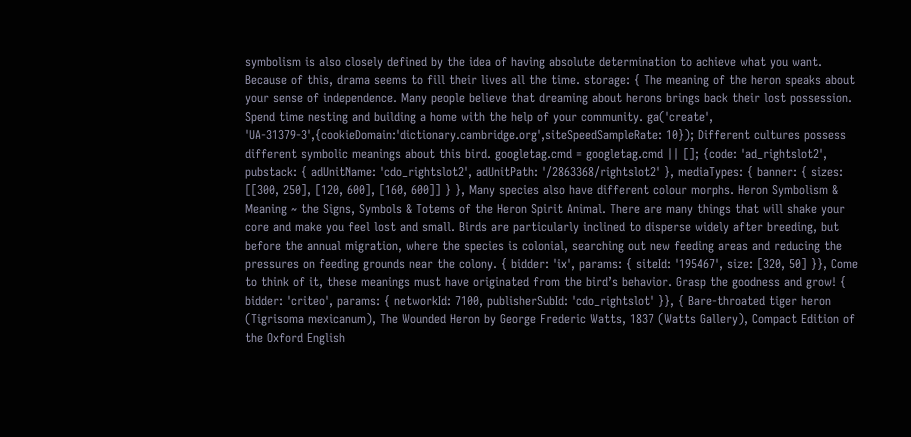symbolism is also closely defined by the idea of having absolute determination to achieve what you want. Because of this, drama seems to fill their lives all the time. storage: { The meaning of the heron speaks about your sense of independence. Many people believe that dreaming about herons brings back their lost possession. Spend time nesting and building a home with the help of your community. ga('create', 'UA-31379-3',{cookieDomain:'dictionary.cambridge.org',siteSpeedSampleRate: 10}); Different cultures possess different symbolic meanings about this bird. googletag.cmd = googletag.cmd || []; {code: 'ad_rightslot2', pubstack: { adUnitName: 'cdo_rightslot2', adUnitPath: '/2863368/rightslot2' }, mediaTypes: { banner: { sizes: [[300, 250], [120, 600], [160, 600]] } }, Many species also have different colour morphs. Heron Symbolism & Meaning ~ the Signs, Symbols & Totems of the Heron Spirit Animal. There are many things that will shake your core and make you feel lost and small. Birds are particularly inclined to disperse widely after breeding, but before the annual migration, where the species is colonial, searching out new feeding areas and reducing the pressures on feeding grounds near the colony. { bidder: 'ix', params: { siteId: '195467', size: [320, 50] }}, Come to think of it, these meanings must have originated from the bird’s behavior. Grasp the goodness and grow! { bidder: 'criteo', params: { networkId: 7100, publisherSubId: 'cdo_rightslot' }}, { Bare-throated tiger heron (Tigrisoma mexicanum), The Wounded Heron by George Frederic Watts, 1837 (Watts Gallery), Compact Edition of the Oxford English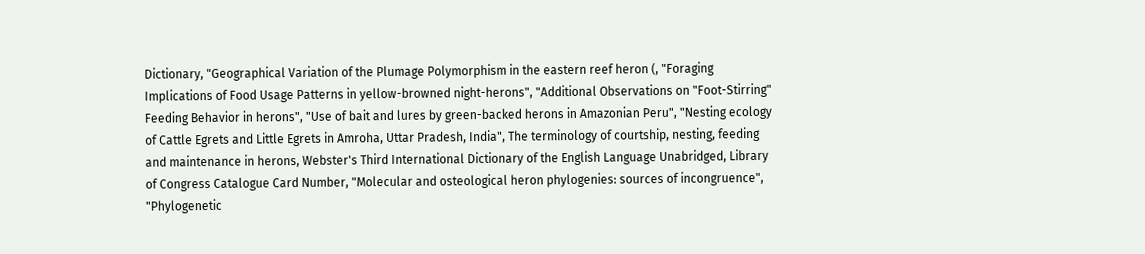Dictionary, "Geographical Variation of the Plumage Polymorphism in the eastern reef heron (, "Foraging Implications of Food Usage Patterns in yellow-browned night-herons", "Additional Observations on "Foot-Stirring" Feeding Behavior in herons", "Use of bait and lures by green-backed herons in Amazonian Peru", "Nesting ecology of Cattle Egrets and Little Egrets in Amroha, Uttar Pradesh, India", The terminology of courtship, nesting, feeding and maintenance in herons, Webster's Third International Dictionary of the English Language Unabridged, Library of Congress Catalogue Card Number, "Molecular and osteological heron phylogenies: sources of incongruence", "Phylogenetic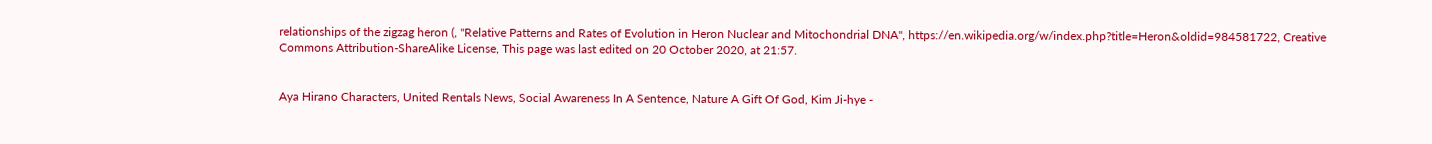relationships of the zigzag heron (, "Relative Patterns and Rates of Evolution in Heron Nuclear and Mitochondrial DNA", https://en.wikipedia.org/w/index.php?title=Heron&oldid=984581722, Creative Commons Attribution-ShareAlike License, This page was last edited on 20 October 2020, at 21:57.


Aya Hirano Characters, United Rentals News, Social Awareness In A Sentence, Nature A Gift Of God, Kim Ji-hye -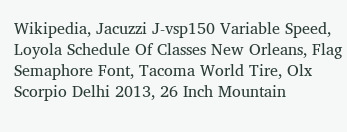Wikipedia, Jacuzzi J-vsp150 Variable Speed, Loyola Schedule Of Classes New Orleans, Flag Semaphore Font, Tacoma World Tire, Olx Scorpio Delhi 2013, 26 Inch Mountain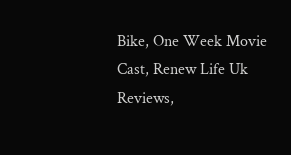Bike, One Week Movie Cast, Renew Life Uk Reviews,